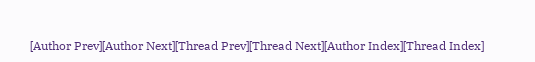[Author Prev][Author Next][Thread Prev][Thread Next][Author Index][Thread Index]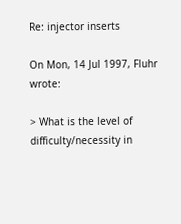Re: injector inserts

On Mon, 14 Jul 1997, Fluhr wrote:

> What is the level of difficulty/necessity in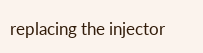replacing the injector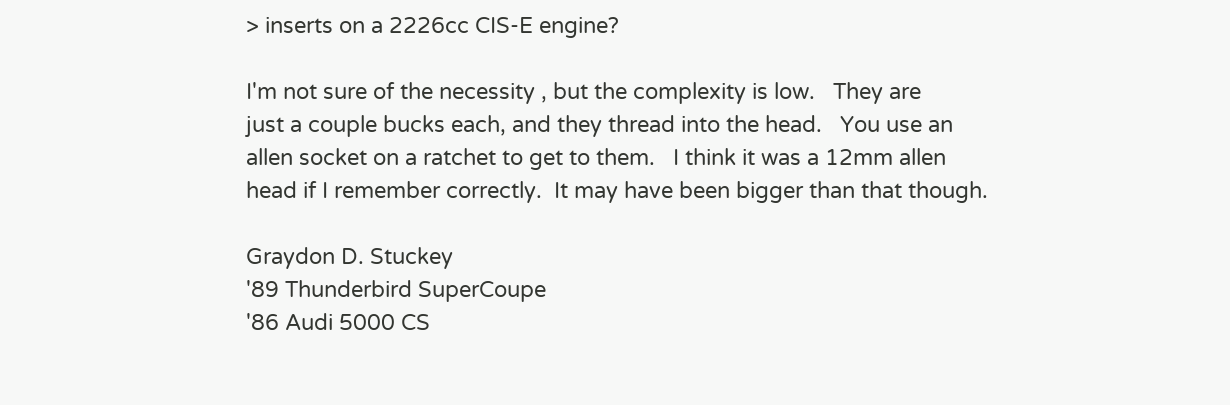> inserts on a 2226cc CIS-E engine?

I'm not sure of the necessity , but the complexity is low.   They are
just a couple bucks each, and they thread into the head.   You use an
allen socket on a ratchet to get to them.   I think it was a 12mm allen
head if I remember correctly.  It may have been bigger than that though.

Graydon D. Stuckey
'89 Thunderbird SuperCoupe
'86 Audi 5000 CS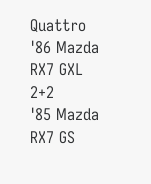Quattro
'86 Mazda RX7 GXL 2+2
'85 Mazda RX7 GS